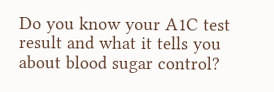Do you know your A1C test result and what it tells you about blood sugar control?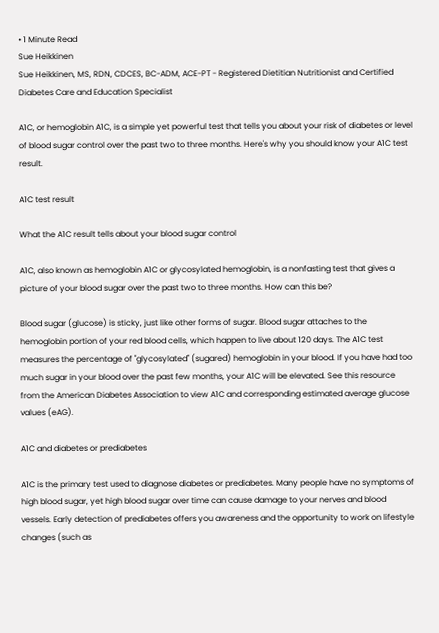• 1 Minute Read
Sue Heikkinen
Sue Heikkinen, MS, RDN, CDCES, BC-ADM, ACE-PT - Registered Dietitian Nutritionist and Certified Diabetes Care and Education Specialist

A1C, or hemoglobin A1C, is a simple yet powerful test that tells you about your risk of diabetes or level of blood sugar control over the past two to three months. Here's why you should know your A1C test result.

A1C test result

What the A1C result tells about your blood sugar control

A1C, also known as hemoglobin A1C or glycosylated hemoglobin, is a nonfasting test that gives a picture of your blood sugar over the past two to three months. How can this be?

Blood sugar (glucose) is sticky, just like other forms of sugar. Blood sugar attaches to the hemoglobin portion of your red blood cells, which happen to live about 120 days. The A1C test measures the percentage of "glycosylated" (sugared) hemoglobin in your blood. If you have had too much sugar in your blood over the past few months, your A1C will be elevated. See this resource from the American Diabetes Association to view A1C and corresponding estimated average glucose values (eAG).

A1C and diabetes or prediabetes

A1C is the primary test used to diagnose diabetes or prediabetes. Many people have no symptoms of high blood sugar, yet high blood sugar over time can cause damage to your nerves and blood vessels. Early detection of prediabetes offers you awareness and the opportunity to work on lifestyle changes (such as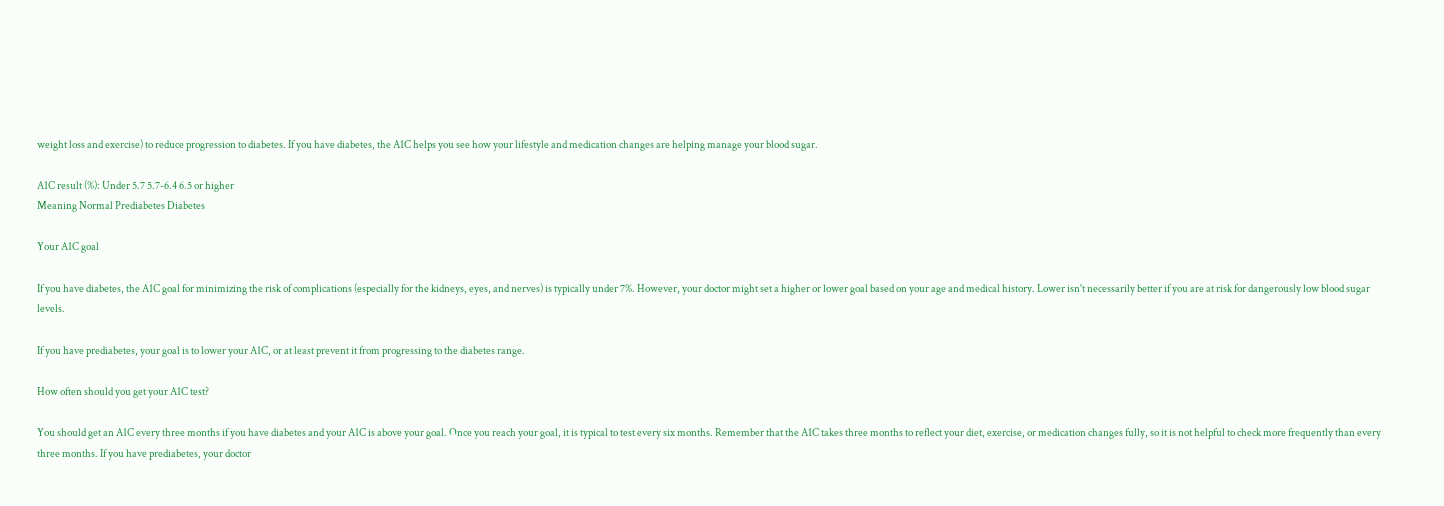weight loss and exercise) to reduce progression to diabetes. If you have diabetes, the A1C helps you see how your lifestyle and medication changes are helping manage your blood sugar.

A1C result (%): Under 5.7 5.7-6.4 6.5 or higher
Meaning Normal Prediabetes Diabetes

Your A1C goal

If you have diabetes, the A1C goal for minimizing the risk of complications (especially for the kidneys, eyes, and nerves) is typically under 7%. However, your doctor might set a higher or lower goal based on your age and medical history. Lower isn't necessarily better if you are at risk for dangerously low blood sugar levels.

If you have prediabetes, your goal is to lower your A1C, or at least prevent it from progressing to the diabetes range.

How often should you get your A1C test?

You should get an A1C every three months if you have diabetes and your A1C is above your goal. Once you reach your goal, it is typical to test every six months. Remember that the A1C takes three months to reflect your diet, exercise, or medication changes fully, so it is not helpful to check more frequently than every three months. If you have prediabetes, your doctor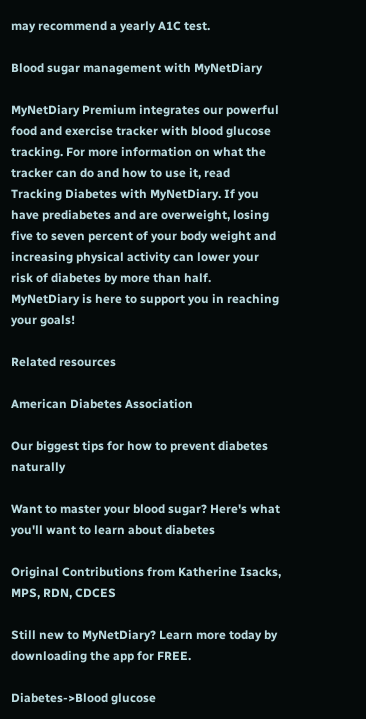may recommend a yearly A1C test.

Blood sugar management with MyNetDiary

MyNetDiary Premium integrates our powerful food and exercise tracker with blood glucose tracking. For more information on what the tracker can do and how to use it, read Tracking Diabetes with MyNetDiary. If you have prediabetes and are overweight, losing five to seven percent of your body weight and increasing physical activity can lower your risk of diabetes by more than half. MyNetDiary is here to support you in reaching your goals!

Related resources

American Diabetes Association

Our biggest tips for how to prevent diabetes naturally

Want to master your blood sugar? Here's what you'll want to learn about diabetes

Original Contributions from Katherine Isacks, MPS, RDN, CDCES

Still new to MyNetDiary? Learn more today by downloading the app for FREE.

Diabetes->Blood glucose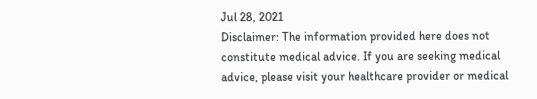Jul 28, 2021
Disclaimer: The information provided here does not constitute medical advice. If you are seeking medical advice, please visit your healthcare provider or medical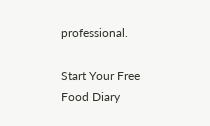professional.

Start Your Free
Food Diary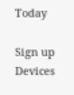Today

Sign up Devices